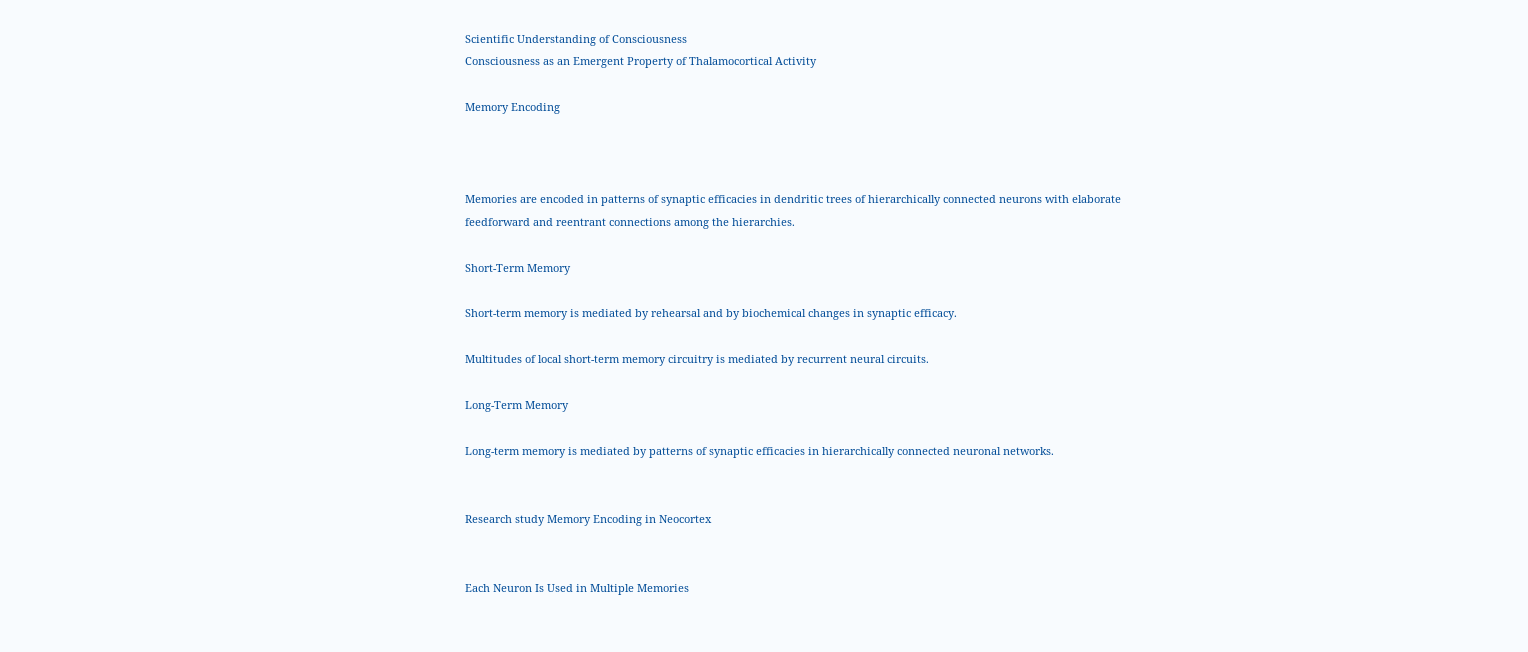Scientific Understanding of Consciousness
Consciousness as an Emergent Property of Thalamocortical Activity

Memory Encoding



Memories are encoded in patterns of synaptic efficacies in dendritic trees of hierarchically connected neurons with elaborate feedforward and reentrant connections among the hierarchies.

Short-Term Memory

Short-term memory is mediated by rehearsal and by biochemical changes in synaptic efficacy.

Multitudes of local short-term memory circuitry is mediated by recurrent neural circuits.

Long-Term Memory

Long-term memory is mediated by patterns of synaptic efficacies in hierarchically connected neuronal networks.


Research study Memory Encoding in Neocortex


Each Neuron Is Used in Multiple Memories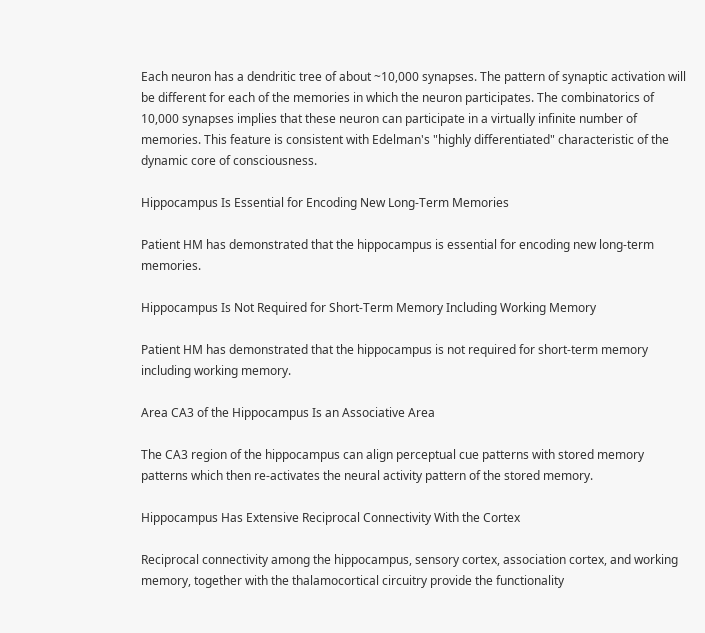Each neuron has a dendritic tree of about ~10,000 synapses. The pattern of synaptic activation will be different for each of the memories in which the neuron participates. The combinatorics of 10,000 synapses implies that these neuron can participate in a virtually infinite number of memories. This feature is consistent with Edelman's "highly differentiated" characteristic of the dynamic core of consciousness.

Hippocampus Is Essential for Encoding New Long-Term Memories

Patient HM has demonstrated that the hippocampus is essential for encoding new long-term memories.

Hippocampus Is Not Required for Short-Term Memory Including Working Memory

Patient HM has demonstrated that the hippocampus is not required for short-term memory including working memory.

Area CA3 of the Hippocampus Is an Associative Area

The CA3 region of the hippocampus can align perceptual cue patterns with stored memory patterns which then re-activates the neural activity pattern of the stored memory.

Hippocampus Has Extensive Reciprocal Connectivity With the Cortex

Reciprocal connectivity among the hippocampus, sensory cortex, association cortex, and working memory, together with the thalamocortical circuitry provide the functionality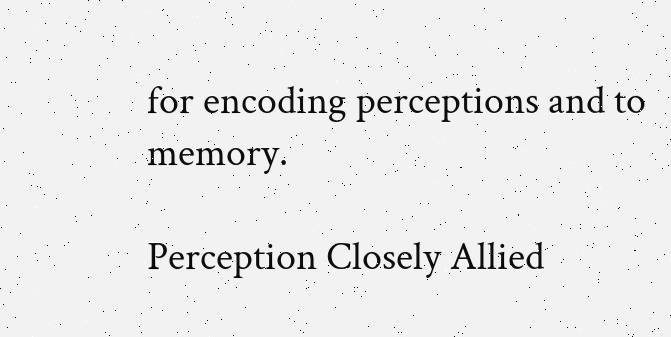for encoding perceptions and to memory.

Perception Closely Allied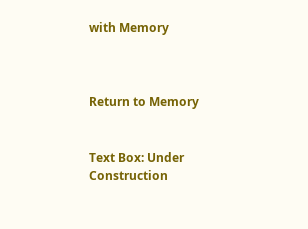with Memory



Return to Memory


Text Box: Under Construction